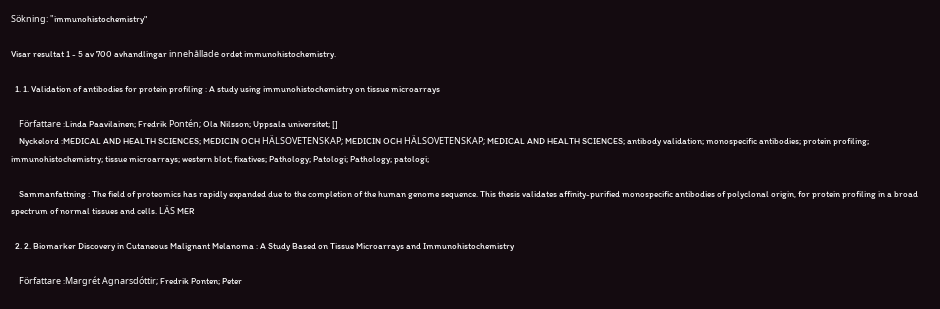Sökning: "immunohistochemistry"

Visar resultat 1 - 5 av 700 avhandlingar innehållade ordet immunohistochemistry.

  1. 1. Validation of antibodies for protein profiling : A study using immunohistochemistry on tissue microarrays

    Författare :Linda Paavilainen; Fredrik Pontén; Ola Nilsson; Uppsala universitet; []
    Nyckelord :MEDICAL AND HEALTH SCIENCES; MEDICIN OCH HÄLSOVETENSKAP; MEDICIN OCH HÄLSOVETENSKAP; MEDICAL AND HEALTH SCIENCES; antibody validation; monospecific antibodies; protein profiling; immunohistochemistry; tissue microarrays; western blot; fixatives; Pathology; Patologi; Pathology; patologi;

    Sammanfattning : The field of proteomics has rapidly expanded due to the completion of the human genome sequence. This thesis validates affinity-purified monospecific antibodies of polyclonal origin, for protein profiling in a broad spectrum of normal tissues and cells. LÄS MER

  2. 2. Biomarker Discovery in Cutaneous Malignant Melanoma : A Study Based on Tissue Microarrays and Immunohistochemistry

    Författare :Margrét Agnarsdóttir; Fredrik Ponten; Peter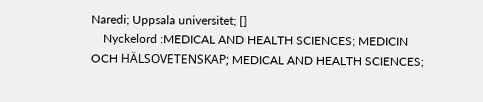Naredi; Uppsala universitet; []
    Nyckelord :MEDICAL AND HEALTH SCIENCES; MEDICIN OCH HÄLSOVETENSKAP; MEDICAL AND HEALTH SCIENCES;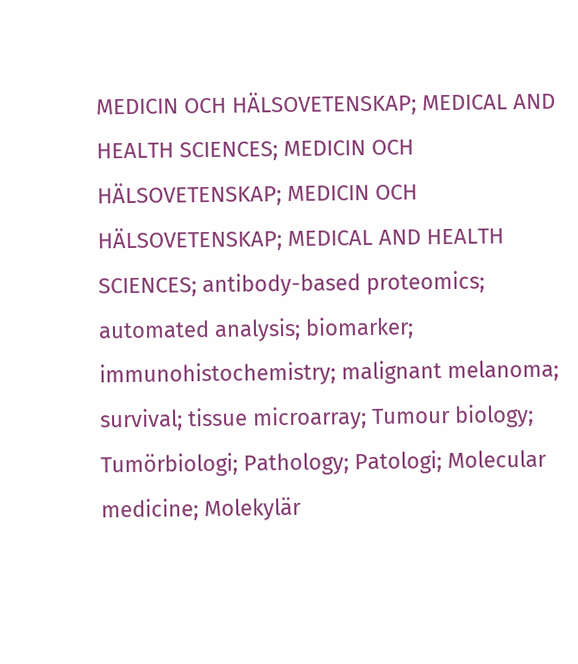MEDICIN OCH HÄLSOVETENSKAP; MEDICAL AND HEALTH SCIENCES; MEDICIN OCH HÄLSOVETENSKAP; MEDICIN OCH HÄLSOVETENSKAP; MEDICAL AND HEALTH SCIENCES; antibody-based proteomics; automated analysis; biomarker; immunohistochemistry; malignant melanoma; survival; tissue microarray; Tumour biology; Tumörbiologi; Pathology; Patologi; Molecular medicine; Molekylär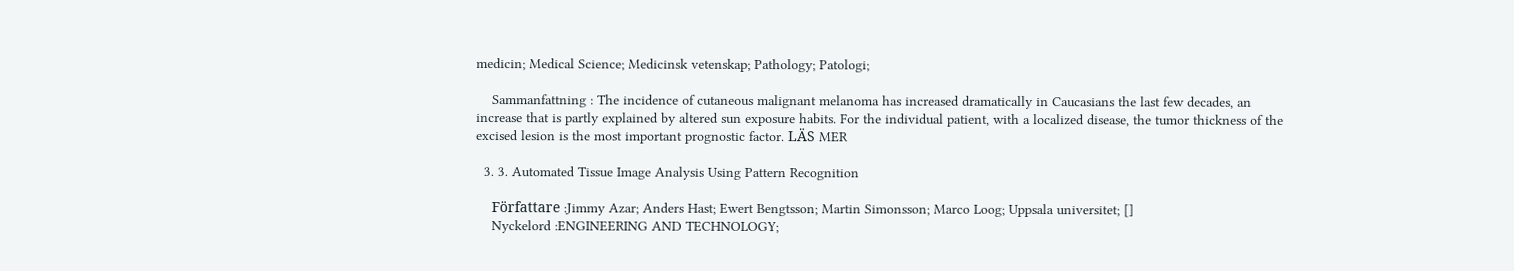medicin; Medical Science; Medicinsk vetenskap; Pathology; Patologi;

    Sammanfattning : The incidence of cutaneous malignant melanoma has increased dramatically in Caucasians the last few decades, an increase that is partly explained by altered sun exposure habits. For the individual patient, with a localized disease, the tumor thickness of the excised lesion is the most important prognostic factor. LÄS MER

  3. 3. Automated Tissue Image Analysis Using Pattern Recognition

    Författare :Jimmy Azar; Anders Hast; Ewert Bengtsson; Martin Simonsson; Marco Loog; Uppsala universitet; []
    Nyckelord :ENGINEERING AND TECHNOLOGY;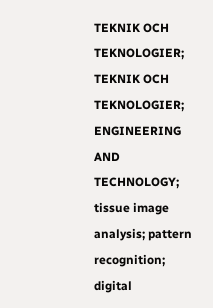TEKNIK OCH TEKNOLOGIER; TEKNIK OCH TEKNOLOGIER; ENGINEERING AND TECHNOLOGY; tissue image analysis; pattern recognition; digital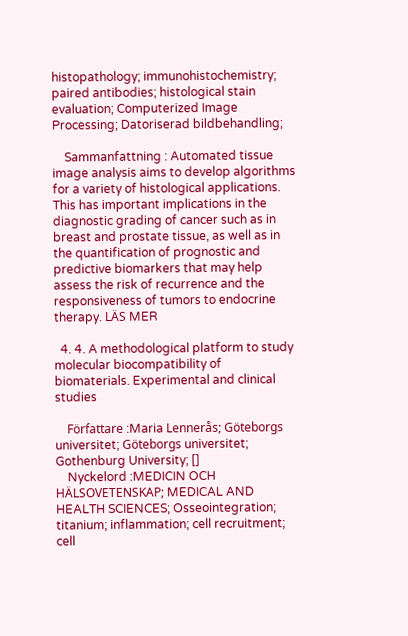histopathology; immunohistochemistry; paired antibodies; histological stain evaluation; Computerized Image Processing; Datoriserad bildbehandling;

    Sammanfattning : Automated tissue image analysis aims to develop algorithms for a variety of histological applications. This has important implications in the diagnostic grading of cancer such as in breast and prostate tissue, as well as in the quantification of prognostic and predictive biomarkers that may help assess the risk of recurrence and the responsiveness of tumors to endocrine therapy. LÄS MER

  4. 4. A methodological platform to study molecular biocompatibility of biomaterials. Experimental and clinical studies

    Författare :Maria Lennerås; Göteborgs universitet; Göteborgs universitet; Gothenburg University; []
    Nyckelord :MEDICIN OCH HÄLSOVETENSKAP; MEDICAL AND HEALTH SCIENCES; Osseointegration; titanium; inflammation; cell recruitment; cell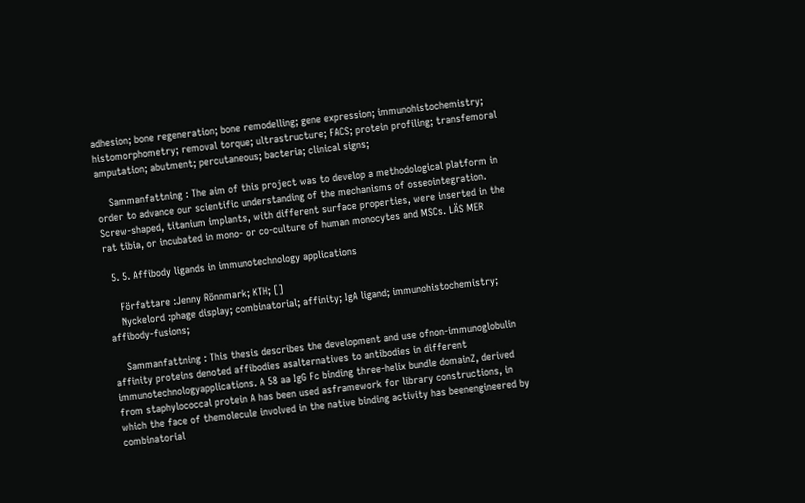adhesion; bone regeneration; bone remodelling; gene expression; immunohistochemistry; histomorphometry; removal torque; ultrastructure; FACS; protein profiling; transfemoral amputation; abutment; percutaneous; bacteria; clinical signs;

    Sammanfattning : The aim of this project was to develop a methodological platform in order to advance our scientific understanding of the mechanisms of osseointegration. Screw-shaped, titanium implants, with different surface properties, were inserted in the rat tibia, or incubated in mono- or co-culture of human monocytes and MSCs. LÄS MER

  5. 5. Affibody ligands in immunotechnology applications

    Författare :Jenny Rönnmark; KTH; []
    Nyckelord :phage display; combinatorial; affinity; IgA ligand; immunohistochemistry; affibody-fusions;

    Sammanfattning : This thesis describes the development and use ofnon-immunoglobulin affinity proteins denoted affibodies asalternatives to antibodies in different immunotechnologyapplications. A 58 aa IgG Fc binding three-helix bundle domainZ, derived from staphylococcal protein A has been used asframework for library constructions, in which the face of themolecule involved in the native binding activity has beenengineered by combinatorial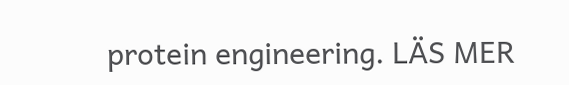protein engineering. LÄS MER